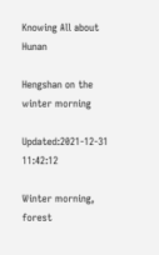Knowing All about Hunan

Hengshan on the winter morning

Updated:2021-12-31 11:42:12

Winter morning, forest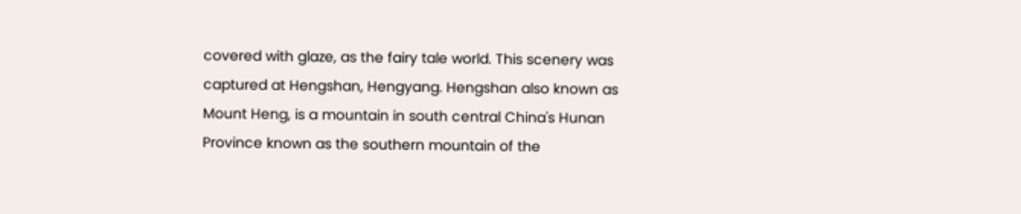covered with glaze, as the fairy tale world. This scenery was captured at Hengshan, Hengyang. Hengshan also known as Mount Heng, is a mountain in south central China's Hunan Province known as the southern mountain of the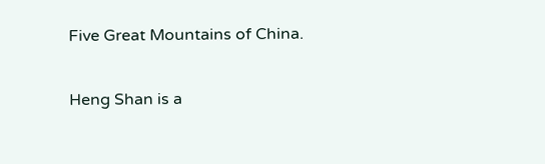Five Great Mountains of China.

Heng Shan is a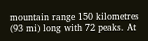mountain range 150 kilometres (93 mi) long with 72 peaks. At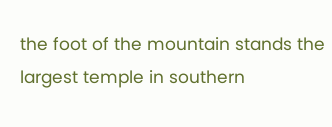the foot of the mountain stands the largest temple in southern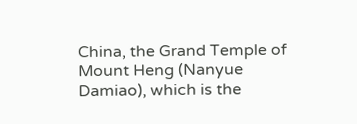China, the Grand Temple of Mount Heng (Nanyue Damiao), which is the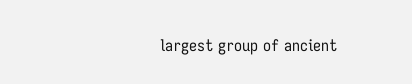largest group of ancient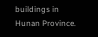buildings in Hunan Province.